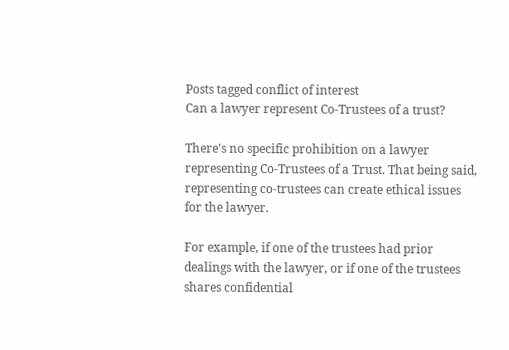Posts tagged conflict of interest
Can a lawyer represent Co-Trustees of a trust?

There's no specific prohibition on a lawyer representing Co-Trustees of a Trust. That being said, representing co-trustees can create ethical issues for the lawyer.

For example, if one of the trustees had prior dealings with the lawyer, or if one of the trustees shares confidential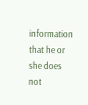information that he or she does not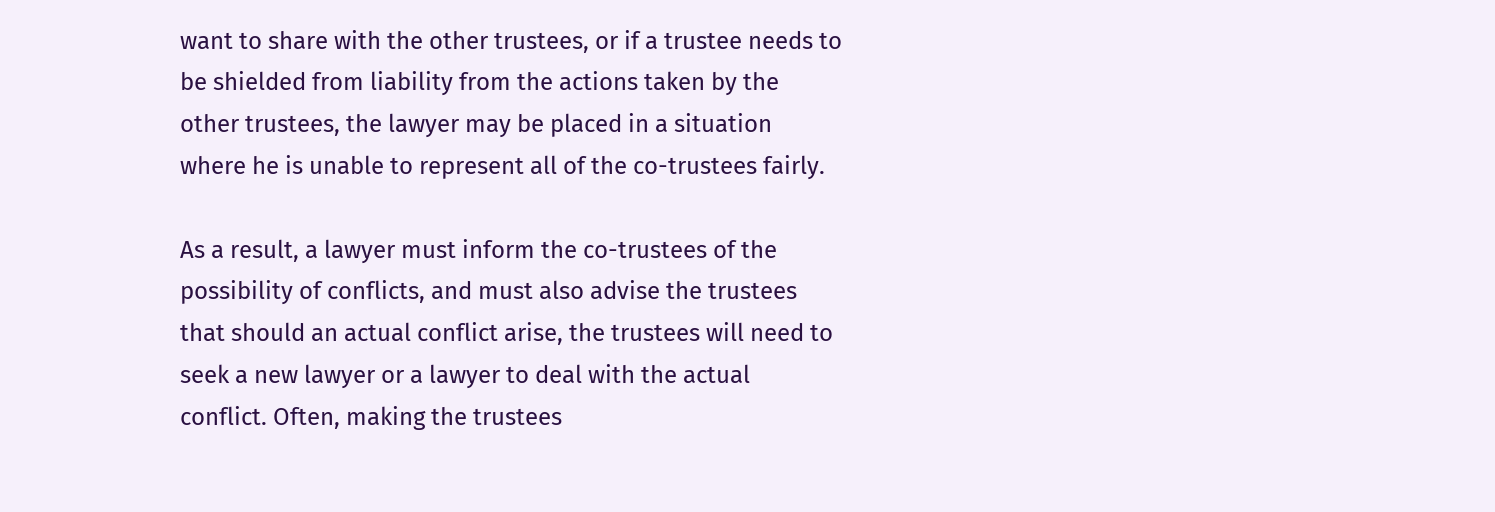want to share with the other trustees, or if a trustee needs to be shielded from liability from the actions taken by the other trustees, the lawyer may be placed in a situation where he is unable to represent all of the co-trustees fairly.

As a result, a lawyer must inform the co-trustees of the possibility of conflicts, and must also advise the trustees that should an actual conflict arise, the trustees will need to seek a new lawyer or a lawyer to deal with the actual conflict. Often, making the trustees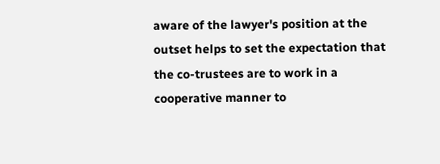aware of the lawyer's position at the outset helps to set the expectation that the co-trustees are to work in a cooperative manner to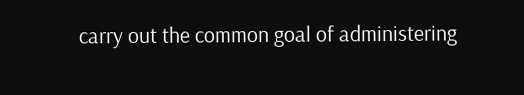carry out the common goal of administering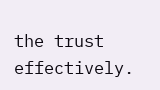the trust effectively.